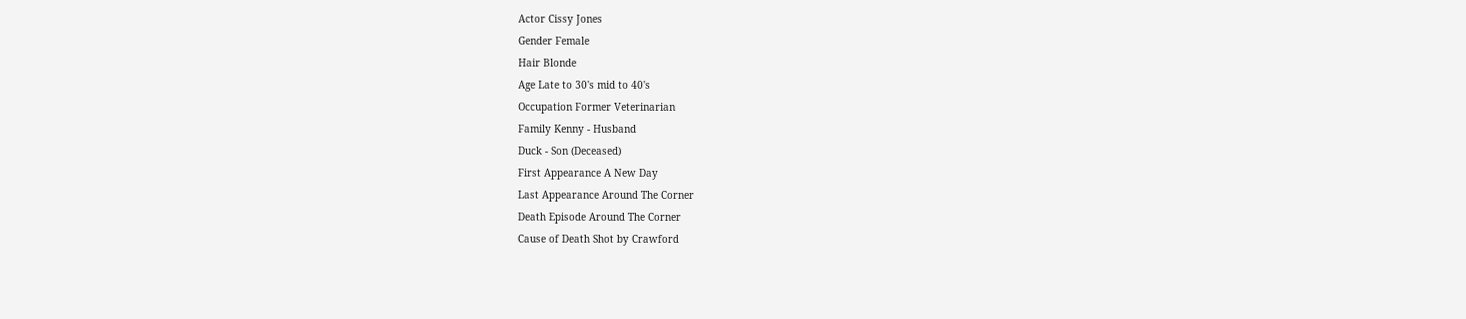Actor Cissy Jones
Gender Female
Hair Blonde
Age Late to 30's mid to 40's
Occupation Former Veterinarian
Family Kenny - Husband
Duck - Son (Deceased)
First Appearance A New Day
Last Appearance Around The Corner
Death Episode Around The Corner
Cause of Death Shot by Crawford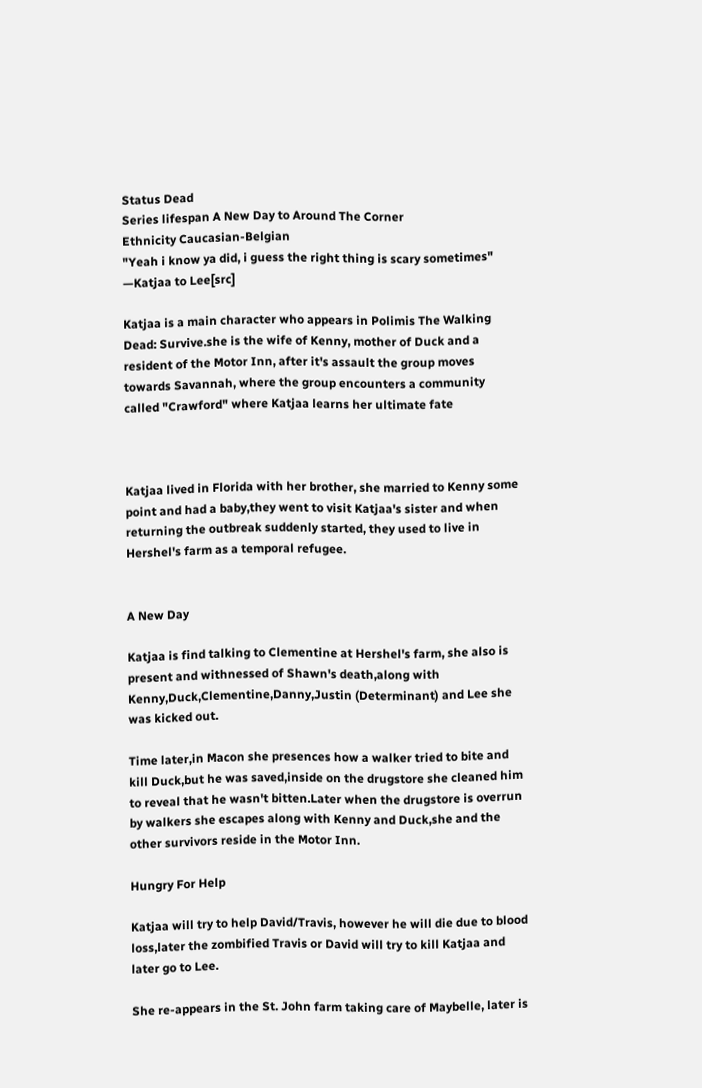Status Dead
Series lifespan A New Day to Around The Corner
Ethnicity Caucasian-Belgian
"Yeah i know ya did, i guess the right thing is scary sometimes"
—Katjaa to Lee[src]

Katjaa is a main character who appears in Polimis The Walking Dead: Survive.she is the wife of Kenny, mother of Duck and a resident of the Motor Inn, after it's assault the group moves towards Savannah, where the group encounters a community called "Crawford" where Katjaa learns her ultimate fate



Katjaa lived in Florida with her brother, she married to Kenny some point and had a baby,they went to visit Katjaa's sister and when returning the outbreak suddenly started, they used to live in Hershel's farm as a temporal refugee.


A New Day

Katjaa is find talking to Clementine at Hershel's farm, she also is present and withnessed of Shawn's death,along with Kenny,Duck,Clementine,Danny,Justin (Determinant) and Lee she was kicked out.

Time later,in Macon she presences how a walker tried to bite and kill Duck,but he was saved,inside on the drugstore she cleaned him to reveal that he wasn't bitten.Later when the drugstore is overrun by walkers she escapes along with Kenny and Duck,she and the other survivors reside in the Motor Inn.

Hungry For Help

Katjaa will try to help David/Travis, however he will die due to blood loss,later the zombified Travis or David will try to kill Katjaa and later go to Lee.

She re-appears in the St. John farm taking care of Maybelle, later is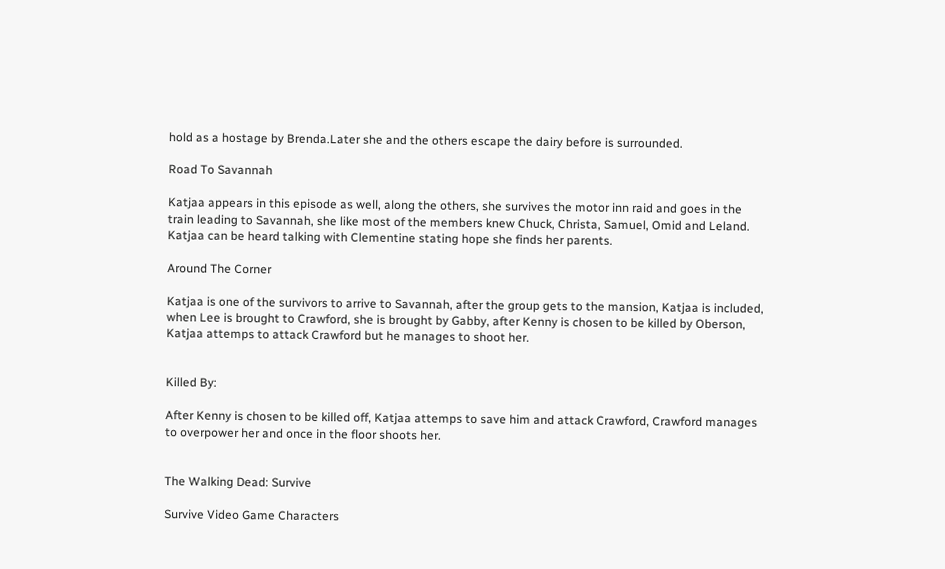hold as a hostage by Brenda.Later she and the others escape the dairy before is surrounded.

Road To Savannah

Katjaa appears in this episode as well, along the others, she survives the motor inn raid and goes in the train leading to Savannah, she like most of the members knew Chuck, Christa, Samuel, Omid and Leland. Katjaa can be heard talking with Clementine stating hope she finds her parents.

Around The Corner

Katjaa is one of the survivors to arrive to Savannah, after the group gets to the mansion, Katjaa is included, when Lee is brought to Crawford, she is brought by Gabby, after Kenny is chosen to be killed by Oberson, Katjaa attemps to attack Crawford but he manages to shoot her.


Killed By:

After Kenny is chosen to be killed off, Katjaa attemps to save him and attack Crawford, Crawford manages to overpower her and once in the floor shoots her.


The Walking Dead: Survive

Survive Video Game Characters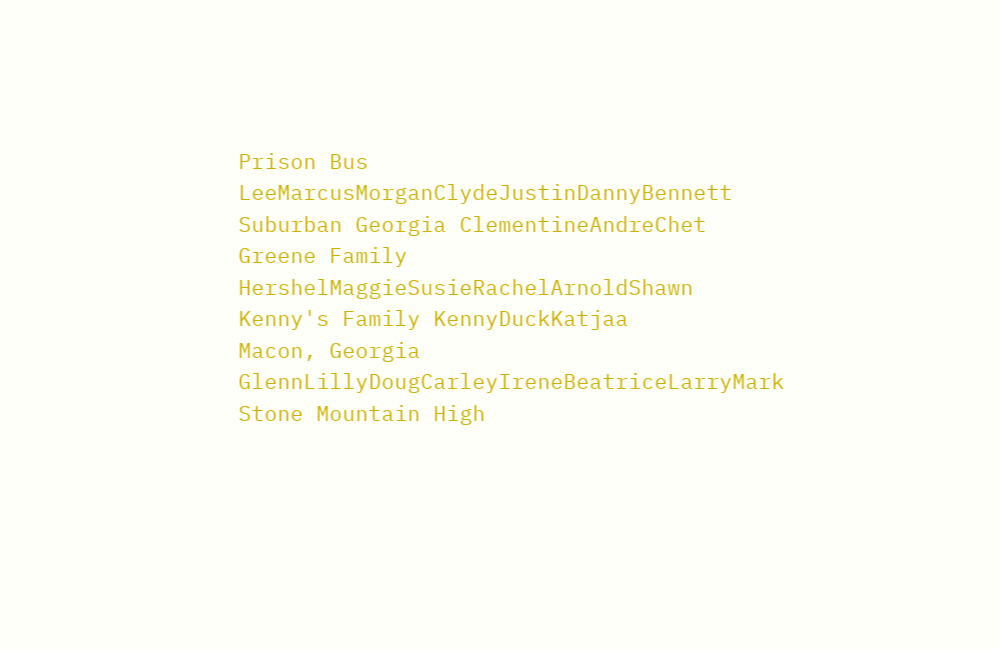Prison Bus LeeMarcusMorganClydeJustinDannyBennett
Suburban Georgia ClementineAndreChet
Greene Family HershelMaggieSusieRachelArnoldShawn
Kenny's Family KennyDuckKatjaa
Macon, Georgia GlennLillyDougCarleyIreneBeatriceLarryMark
Stone Mountain High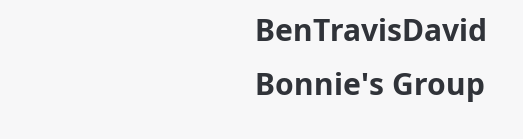BenTravisDavid
Bonnie's Group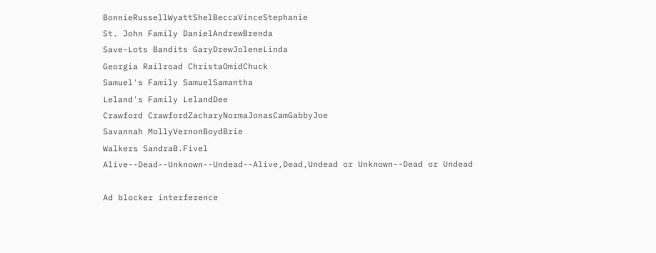BonnieRussellWyattShelBeccaVinceStephanie
St. John Family DanielAndrewBrenda
Save-Lots Bandits GaryDrewJoleneLinda
Georgia Railroad ChristaOmidChuck
Samuel's Family SamuelSamantha
Leland's Family LelandDee
Crawford CrawfordZacharyNormaJonasCamGabbyJoe
Savannah MollyVernonBoydBrie
Walkers SandraB.Fivel
Alive--Dead--Unknown--Undead--Alive,Dead,Undead or Unknown--Dead or Undead

Ad blocker interference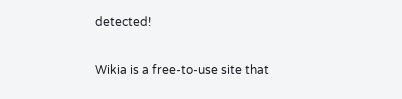detected!

Wikia is a free-to-use site that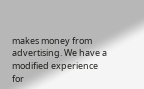makes money from advertising. We have a modified experience for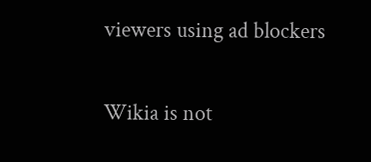viewers using ad blockers

Wikia is not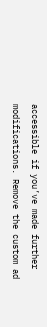accessible if you’ve made further modifications. Remove the custom ad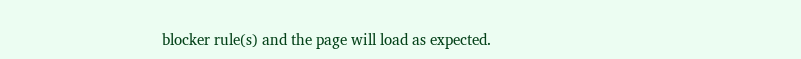blocker rule(s) and the page will load as expected.